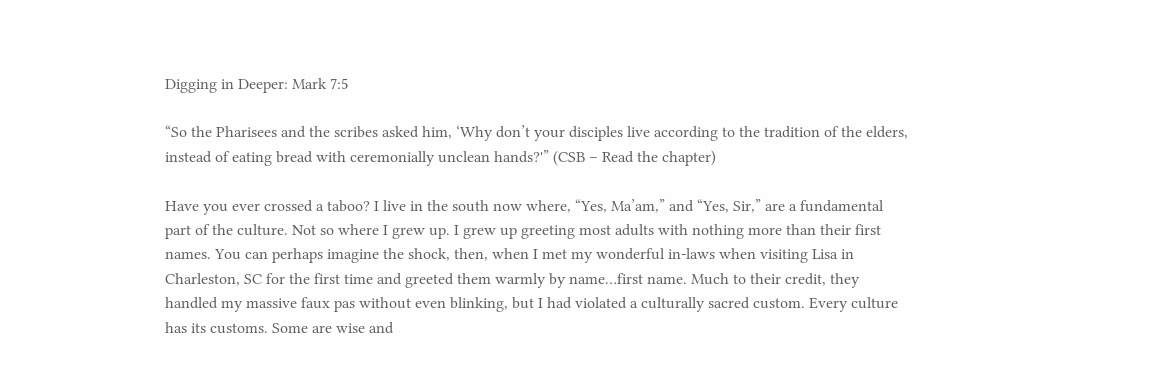Digging in Deeper: Mark 7:5

“So the Pharisees and the scribes asked him, ‘Why don’t your disciples live according to the tradition of the elders, instead of eating bread with ceremonially unclean hands?'” (CSB – Read the chapter)

Have you ever crossed a taboo? I live in the south now where, “Yes, Ma’am,” and “Yes, Sir,” are a fundamental part of the culture. Not so where I grew up. I grew up greeting most adults with nothing more than their first names. You can perhaps imagine the shock, then, when I met my wonderful in-laws when visiting Lisa in Charleston, SC for the first time and greeted them warmly by name…first name. Much to their credit, they handled my massive faux pas without even blinking, but I had violated a culturally sacred custom. Every culture has its customs. Some are wise and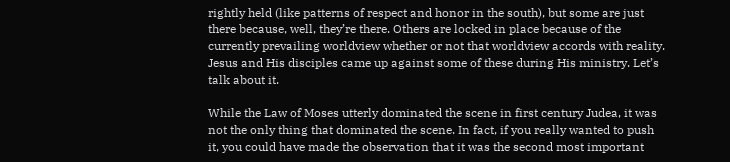rightly held (like patterns of respect and honor in the south), but some are just there because, well, they’re there. Others are locked in place because of the currently prevailing worldview whether or not that worldview accords with reality. Jesus and His disciples came up against some of these during His ministry. Let’s talk about it.

While the Law of Moses utterly dominated the scene in first century Judea, it was not the only thing that dominated the scene. In fact, if you really wanted to push it, you could have made the observation that it was the second most important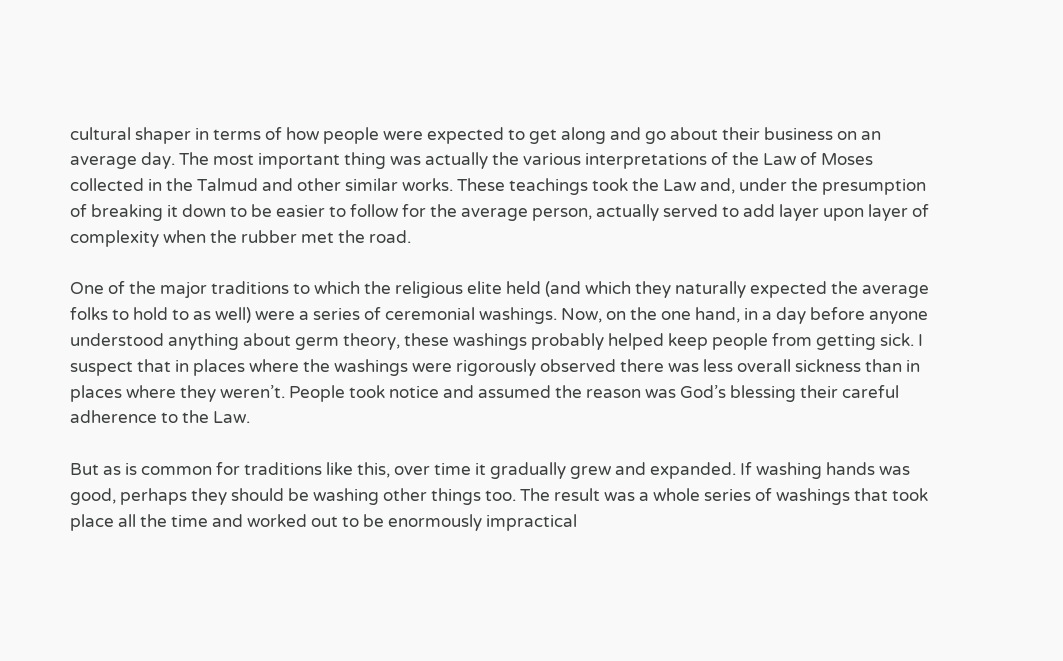cultural shaper in terms of how people were expected to get along and go about their business on an average day. The most important thing was actually the various interpretations of the Law of Moses collected in the Talmud and other similar works. These teachings took the Law and, under the presumption of breaking it down to be easier to follow for the average person, actually served to add layer upon layer of complexity when the rubber met the road.

One of the major traditions to which the religious elite held (and which they naturally expected the average folks to hold to as well) were a series of ceremonial washings. Now, on the one hand, in a day before anyone understood anything about germ theory, these washings probably helped keep people from getting sick. I suspect that in places where the washings were rigorously observed there was less overall sickness than in places where they weren’t. People took notice and assumed the reason was God’s blessing their careful adherence to the Law.

But as is common for traditions like this, over time it gradually grew and expanded. If washing hands was good, perhaps they should be washing other things too. The result was a whole series of washings that took place all the time and worked out to be enormously impractical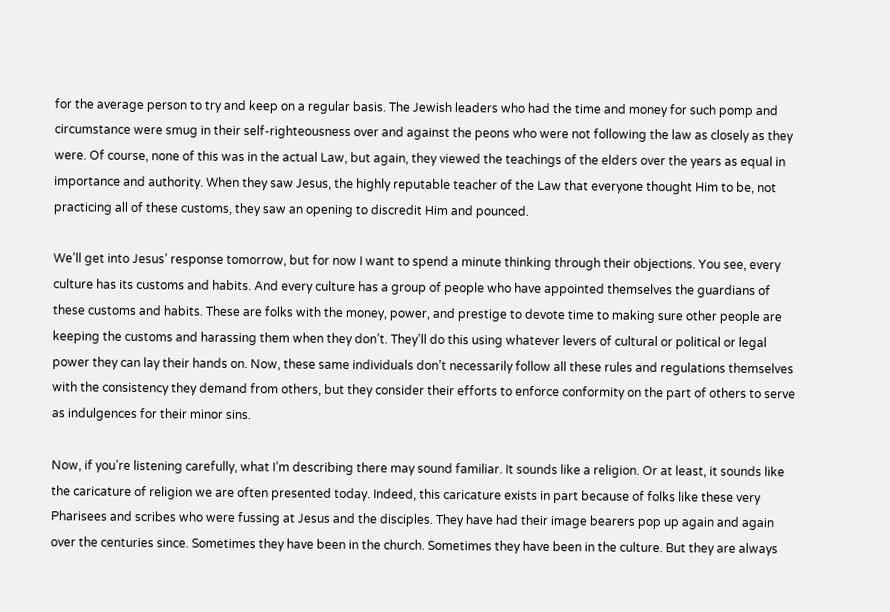for the average person to try and keep on a regular basis. The Jewish leaders who had the time and money for such pomp and circumstance were smug in their self-righteousness over and against the peons who were not following the law as closely as they were. Of course, none of this was in the actual Law, but again, they viewed the teachings of the elders over the years as equal in importance and authority. When they saw Jesus, the highly reputable teacher of the Law that everyone thought Him to be, not practicing all of these customs, they saw an opening to discredit Him and pounced.

We’ll get into Jesus’ response tomorrow, but for now I want to spend a minute thinking through their objections. You see, every culture has its customs and habits. And every culture has a group of people who have appointed themselves the guardians of these customs and habits. These are folks with the money, power, and prestige to devote time to making sure other people are keeping the customs and harassing them when they don’t. They’ll do this using whatever levers of cultural or political or legal power they can lay their hands on. Now, these same individuals don’t necessarily follow all these rules and regulations themselves with the consistency they demand from others, but they consider their efforts to enforce conformity on the part of others to serve as indulgences for their minor sins.

Now, if you’re listening carefully, what I’m describing there may sound familiar. It sounds like a religion. Or at least, it sounds like the caricature of religion we are often presented today. Indeed, this caricature exists in part because of folks like these very Pharisees and scribes who were fussing at Jesus and the disciples. They have had their image bearers pop up again and again over the centuries since. Sometimes they have been in the church. Sometimes they have been in the culture. But they are always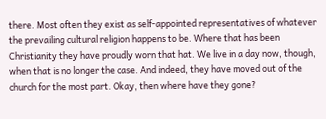there. Most often they exist as self-appointed representatives of whatever the prevailing cultural religion happens to be. Where that has been Christianity they have proudly worn that hat. We live in a day now, though, when that is no longer the case. And indeed, they have moved out of the church for the most part. Okay, then where have they gone?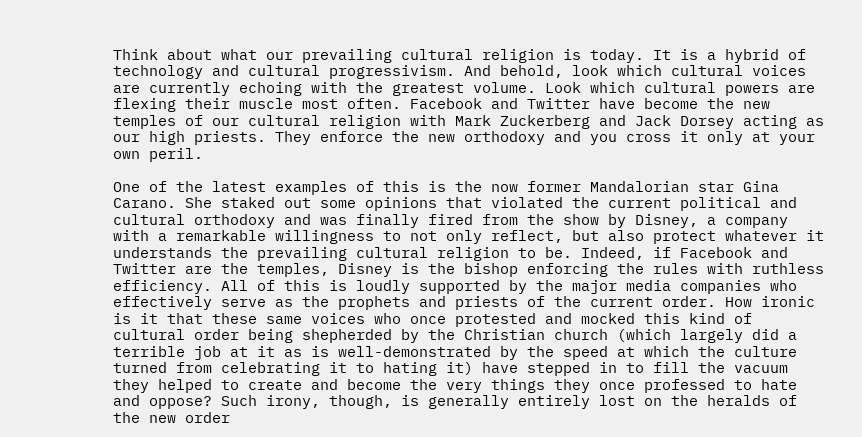Think about what our prevailing cultural religion is today. It is a hybrid of technology and cultural progressivism. And behold, look which cultural voices are currently echoing with the greatest volume. Look which cultural powers are flexing their muscle most often. Facebook and Twitter have become the new temples of our cultural religion with Mark Zuckerberg and Jack Dorsey acting as our high priests. They enforce the new orthodoxy and you cross it only at your own peril.

One of the latest examples of this is the now former Mandalorian star Gina Carano. She staked out some opinions that violated the current political and cultural orthodoxy and was finally fired from the show by Disney, a company with a remarkable willingness to not only reflect, but also protect whatever it understands the prevailing cultural religion to be. Indeed, if Facebook and Twitter are the temples, Disney is the bishop enforcing the rules with ruthless efficiency. All of this is loudly supported by the major media companies who effectively serve as the prophets and priests of the current order. How ironic is it that these same voices who once protested and mocked this kind of cultural order being shepherded by the Christian church (which largely did a terrible job at it as is well-demonstrated by the speed at which the culture turned from celebrating it to hating it) have stepped in to fill the vacuum they helped to create and become the very things they once professed to hate and oppose? Such irony, though, is generally entirely lost on the heralds of the new order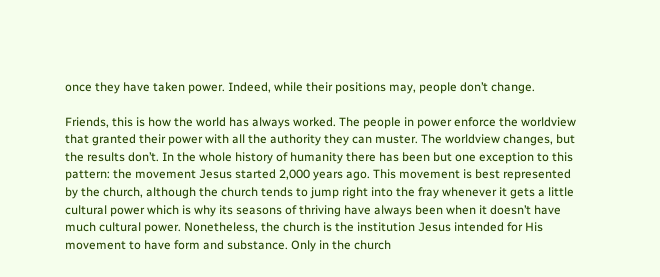once they have taken power. Indeed, while their positions may, people don’t change.

Friends, this is how the world has always worked. The people in power enforce the worldview that granted their power with all the authority they can muster. The worldview changes, but the results don’t. In the whole history of humanity there has been but one exception to this pattern: the movement Jesus started 2,000 years ago. This movement is best represented by the church, although the church tends to jump right into the fray whenever it gets a little cultural power which is why its seasons of thriving have always been when it doesn’t have much cultural power. Nonetheless, the church is the institution Jesus intended for His movement to have form and substance. Only in the church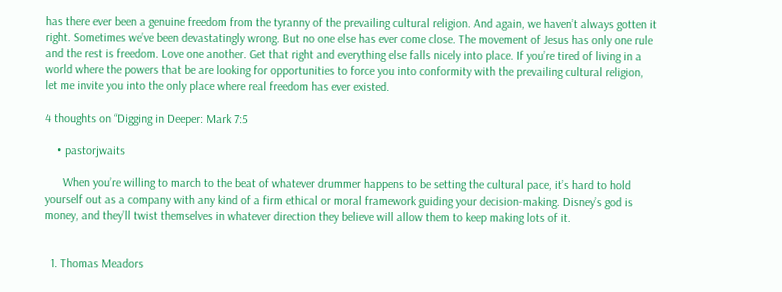has there ever been a genuine freedom from the tyranny of the prevailing cultural religion. And again, we haven’t always gotten it right. Sometimes we’ve been devastatingly wrong. But no one else has ever come close. The movement of Jesus has only one rule and the rest is freedom. Love one another. Get that right and everything else falls nicely into place. If you’re tired of living in a world where the powers that be are looking for opportunities to force you into conformity with the prevailing cultural religion, let me invite you into the only place where real freedom has ever existed.

4 thoughts on “Digging in Deeper: Mark 7:5

    • pastorjwaits

      When you’re willing to march to the beat of whatever drummer happens to be setting the cultural pace, it’s hard to hold yourself out as a company with any kind of a firm ethical or moral framework guiding your decision-making. Disney’s god is money, and they’ll twist themselves in whatever direction they believe will allow them to keep making lots of it.


  1. Thomas Meadors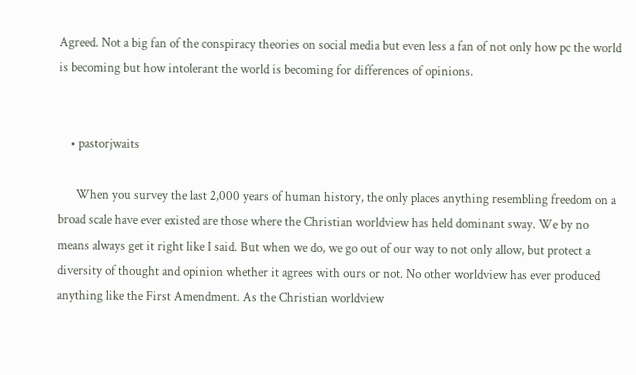Agreed. Not a big fan of the conspiracy theories on social media but even less a fan of not only how pc the world is becoming but how intolerant the world is becoming for differences of opinions.


    • pastorjwaits

      When you survey the last 2,000 years of human history, the only places anything resembling freedom on a broad scale have ever existed are those where the Christian worldview has held dominant sway. We by no means always get it right like I said. But when we do, we go out of our way to not only allow, but protect a diversity of thought and opinion whether it agrees with ours or not. No other worldview has ever produced anything like the First Amendment. As the Christian worldview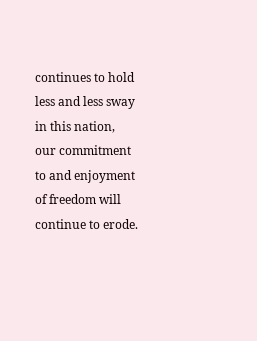continues to hold less and less sway in this nation, our commitment to and enjoyment of freedom will continue to erode.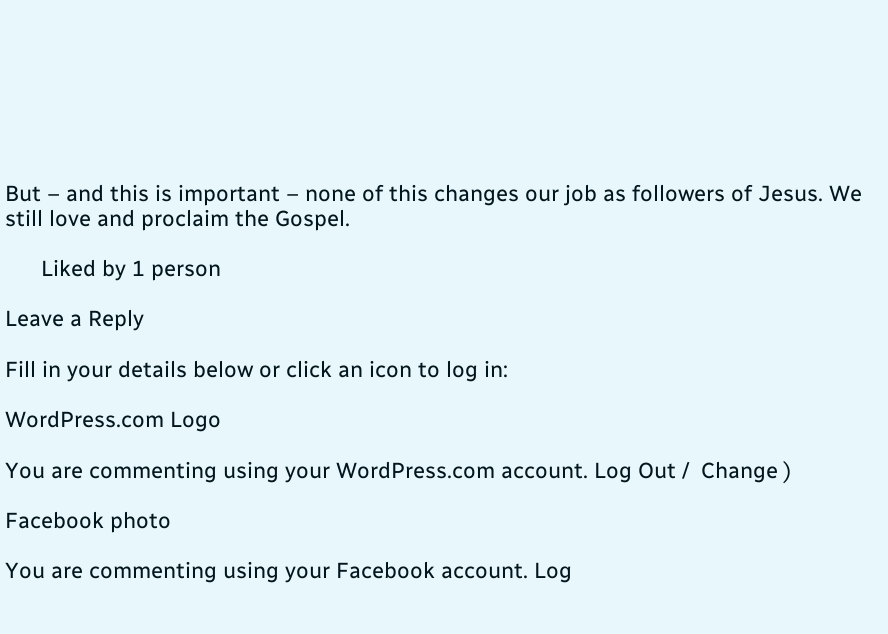But – and this is important – none of this changes our job as followers of Jesus. We still love and proclaim the Gospel.

      Liked by 1 person

Leave a Reply

Fill in your details below or click an icon to log in:

WordPress.com Logo

You are commenting using your WordPress.com account. Log Out /  Change )

Facebook photo

You are commenting using your Facebook account. Log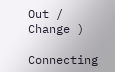Out /  Change )

Connecting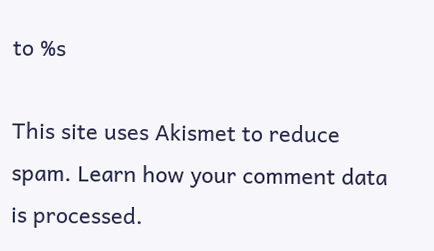to %s

This site uses Akismet to reduce spam. Learn how your comment data is processed.